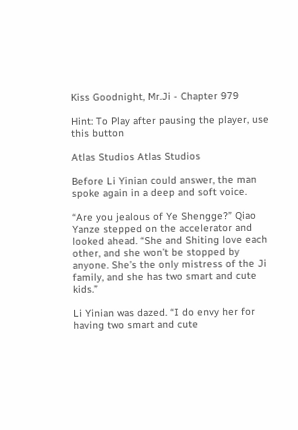Kiss Goodnight, Mr.Ji - Chapter 979

Hint: To Play after pausing the player, use this button

Atlas Studios Atlas Studios

Before Li Yinian could answer, the man spoke again in a deep and soft voice.

“Are you jealous of Ye Shengge?” Qiao Yanze stepped on the accelerator and looked ahead. “She and Shiting love each other, and she won’t be stopped by anyone. She’s the only mistress of the Ji family, and she has two smart and cute kids.”

Li Yinian was dazed. “I do envy her for having two smart and cute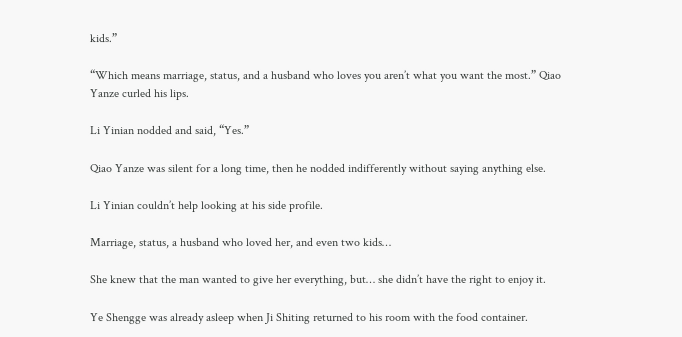kids.”

“Which means marriage, status, and a husband who loves you aren’t what you want the most.” Qiao Yanze curled his lips.

Li Yinian nodded and said, “Yes.”

Qiao Yanze was silent for a long time, then he nodded indifferently without saying anything else.

Li Yinian couldn’t help looking at his side profile.

Marriage, status, a husband who loved her, and even two kids…

She knew that the man wanted to give her everything, but… she didn’t have the right to enjoy it.

Ye Shengge was already asleep when Ji Shiting returned to his room with the food container.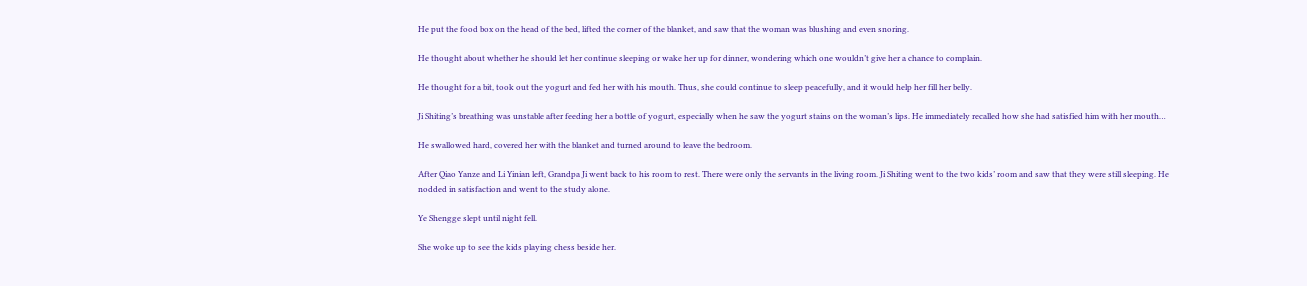He put the food box on the head of the bed, lifted the corner of the blanket, and saw that the woman was blushing and even snoring.

He thought about whether he should let her continue sleeping or wake her up for dinner, wondering which one wouldn’t give her a chance to complain.

He thought for a bit, took out the yogurt and fed her with his mouth. Thus, she could continue to sleep peacefully, and it would help her fill her belly.

Ji Shiting’s breathing was unstable after feeding her a bottle of yogurt, especially when he saw the yogurt stains on the woman’s lips. He immediately recalled how she had satisfied him with her mouth…

He swallowed hard, covered her with the blanket and turned around to leave the bedroom.

After Qiao Yanze and Li Yinian left, Grandpa Ji went back to his room to rest. There were only the servants in the living room. Ji Shiting went to the two kids’ room and saw that they were still sleeping. He nodded in satisfaction and went to the study alone.

Ye Shengge slept until night fell.

She woke up to see the kids playing chess beside her.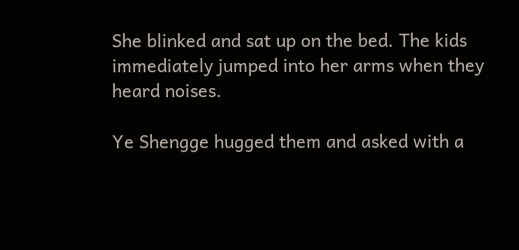She blinked and sat up on the bed. The kids immediately jumped into her arms when they heard noises.

Ye Shengge hugged them and asked with a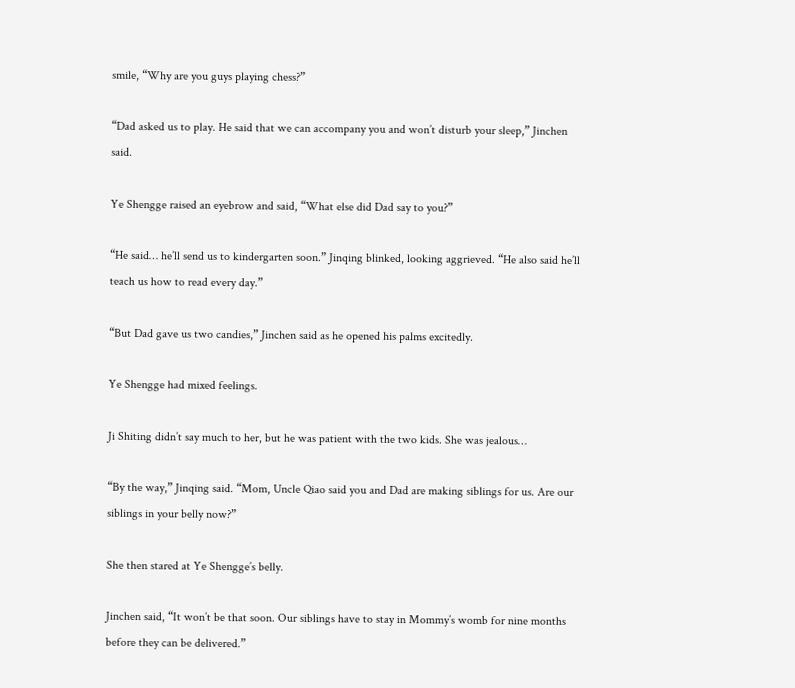smile, “Why are you guys playing chess?”

“Dad asked us to play. He said that we can accompany you and won’t disturb your sleep,” Jinchen said.

Ye Shengge raised an eyebrow and said, “What else did Dad say to you?”

“He said… he’ll send us to kindergarten soon.” Jinqing blinked, looking aggrieved. “He also said he’ll teach us how to read every day.”

“But Dad gave us two candies,” Jinchen said as he opened his palms excitedly.

Ye Shengge had mixed feelings.

Ji Shiting didn’t say much to her, but he was patient with the two kids. She was jealous…

“By the way,” Jinqing said. “Mom, Uncle Qiao said you and Dad are making siblings for us. Are our siblings in your belly now?”

She then stared at Ye Shengge’s belly.

Jinchen said, “It won’t be that soon. Our siblings have to stay in Mommy’s womb for nine months before they can be delivered.”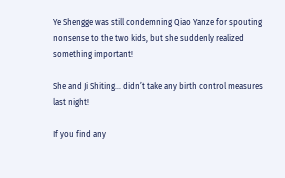Ye Shengge was still condemning Qiao Yanze for spouting nonsense to the two kids, but she suddenly realized something important!

She and Ji Shiting… didn’t take any birth control measures last night!

If you find any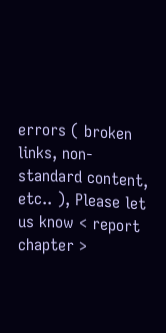errors ( broken links, non-standard content, etc.. ), Please let us know < report chapter >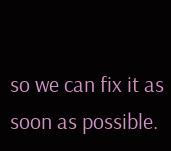so we can fix it as soon as possible.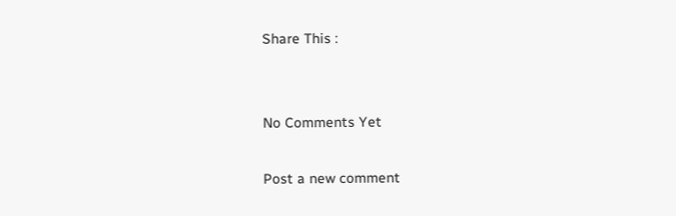Share This :


No Comments Yet

Post a new comment